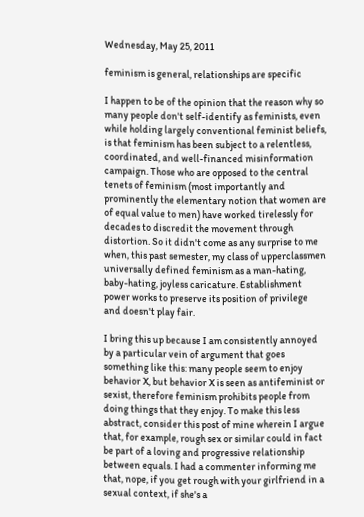Wednesday, May 25, 2011

feminism is general, relationships are specific

I happen to be of the opinion that the reason why so many people don't self-identify as feminists, even while holding largely conventional feminist beliefs, is that feminism has been subject to a relentless, coordinated, and well-financed misinformation campaign. Those who are opposed to the central tenets of feminism (most importantly and prominently the elementary notion that women are of equal value to men) have worked tirelessly for decades to discredit the movement through distortion. So it didn't come as any surprise to me when, this past semester, my class of upperclassmen universally defined feminism as a man-hating, baby-hating, joyless caricature. Establishment power works to preserve its position of privilege and doesn't play fair.

I bring this up because I am consistently annoyed by a particular vein of argument that goes something like this: many people seem to enjoy behavior X, but behavior X is seen as antifeminist or sexist, therefore feminism prohibits people from doing things that they enjoy. To make this less abstract, consider this post of mine wherein I argue that, for example, rough sex or similar could in fact be part of a loving and progressive relationship between equals. I had a commenter informing me that, nope, if you get rough with your girlfriend in a sexual context, if she's a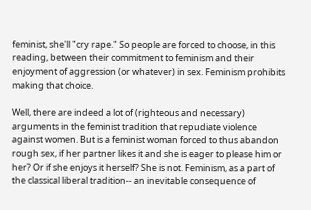feminist, she'll "cry rape." So people are forced to choose, in this reading, between their commitment to feminism and their enjoyment of aggression (or whatever) in sex. Feminism prohibits making that choice.

Well, there are indeed a lot of (righteous and necessary) arguments in the feminist tradition that repudiate violence against women. But is a feminist woman forced to thus abandon rough sex, if her partner likes it and she is eager to please him or her? Or if she enjoys it herself? She is not. Feminism, as a part of the classical liberal tradition-- an inevitable consequence of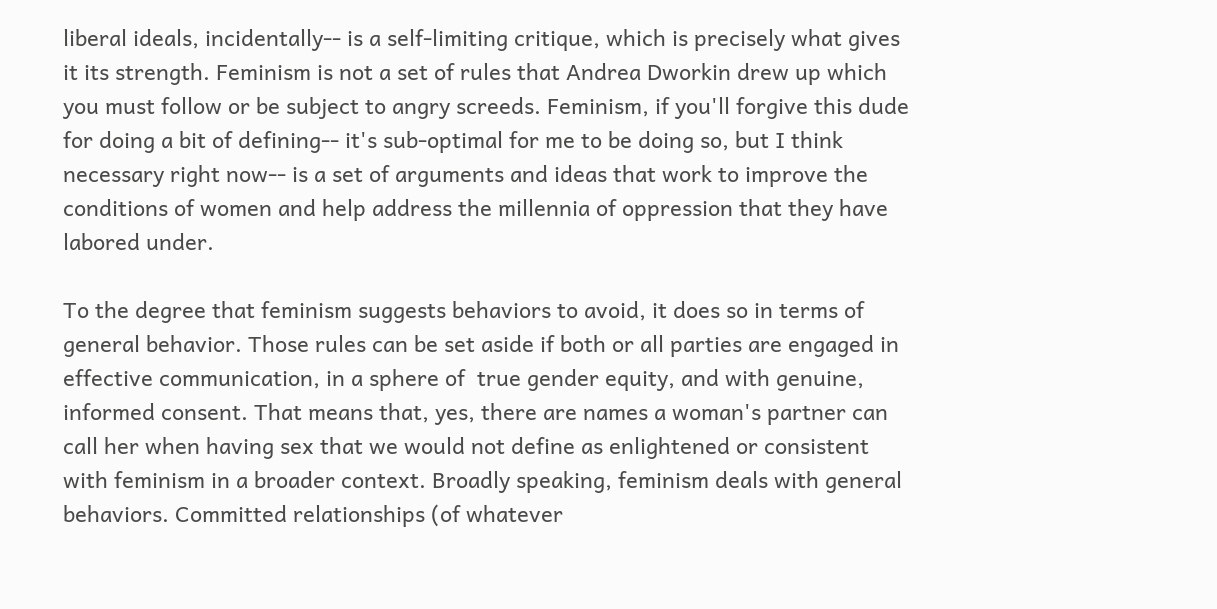liberal ideals, incidentally-- is a self-limiting critique, which is precisely what gives it its strength. Feminism is not a set of rules that Andrea Dworkin drew up which you must follow or be subject to angry screeds. Feminism, if you'll forgive this dude for doing a bit of defining-- it's sub-optimal for me to be doing so, but I think necessary right now-- is a set of arguments and ideas that work to improve the conditions of women and help address the millennia of oppression that they have labored under.

To the degree that feminism suggests behaviors to avoid, it does so in terms of general behavior. Those rules can be set aside if both or all parties are engaged in effective communication, in a sphere of  true gender equity, and with genuine, informed consent. That means that, yes, there are names a woman's partner can call her when having sex that we would not define as enlightened or consistent with feminism in a broader context. Broadly speaking, feminism deals with general behaviors. Committed relationships (of whatever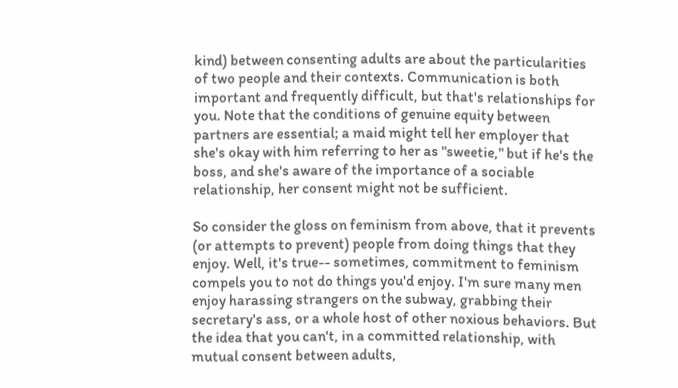kind) between consenting adults are about the particularities of two people and their contexts. Communication is both important and frequently difficult, but that's relationships for you. Note that the conditions of genuine equity between partners are essential; a maid might tell her employer that she's okay with him referring to her as "sweetie," but if he's the boss, and she's aware of the importance of a sociable relationship, her consent might not be sufficient.

So consider the gloss on feminism from above, that it prevents (or attempts to prevent) people from doing things that they enjoy. Well, it's true-- sometimes, commitment to feminism compels you to not do things you'd enjoy. I'm sure many men enjoy harassing strangers on the subway, grabbing their secretary's ass, or a whole host of other noxious behaviors. But the idea that you can't, in a committed relationship, with mutual consent between adults,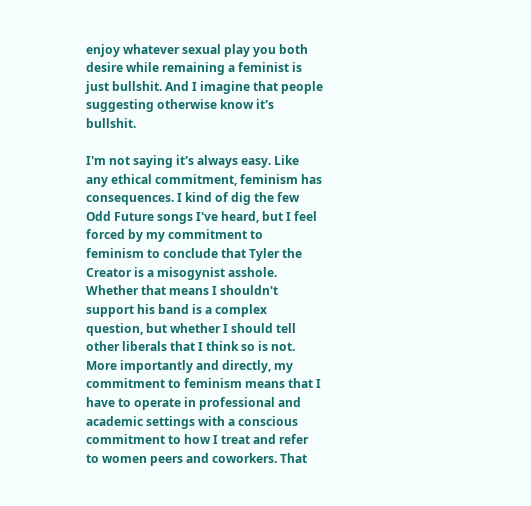enjoy whatever sexual play you both desire while remaining a feminist is just bullshit. And I imagine that people suggesting otherwise know it's bullshit.

I'm not saying it's always easy. Like any ethical commitment, feminism has consequences. I kind of dig the few Odd Future songs I've heard, but I feel forced by my commitment to feminism to conclude that Tyler the Creator is a misogynist asshole. Whether that means I shouldn't support his band is a complex question, but whether I should tell other liberals that I think so is not. More importantly and directly, my commitment to feminism means that I have to operate in professional and academic settings with a conscious commitment to how I treat and refer to women peers and coworkers. That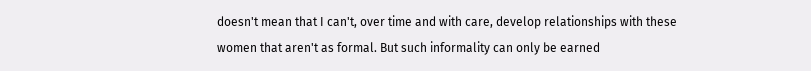doesn't mean that I can't, over time and with care, develop relationships with these women that aren't as formal. But such informality can only be earned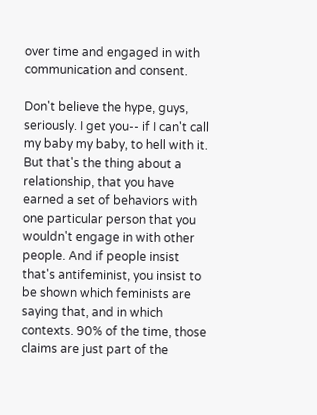over time and engaged in with communication and consent.

Don't believe the hype, guys, seriously. I get you-- if I can't call my baby my baby, to hell with it. But that's the thing about a relationship, that you have earned a set of behaviors with one particular person that you wouldn't engage in with other people. And if people insist that's antifeminist, you insist to be shown which feminists are saying that, and in which contexts. 90% of the time, those claims are just part of the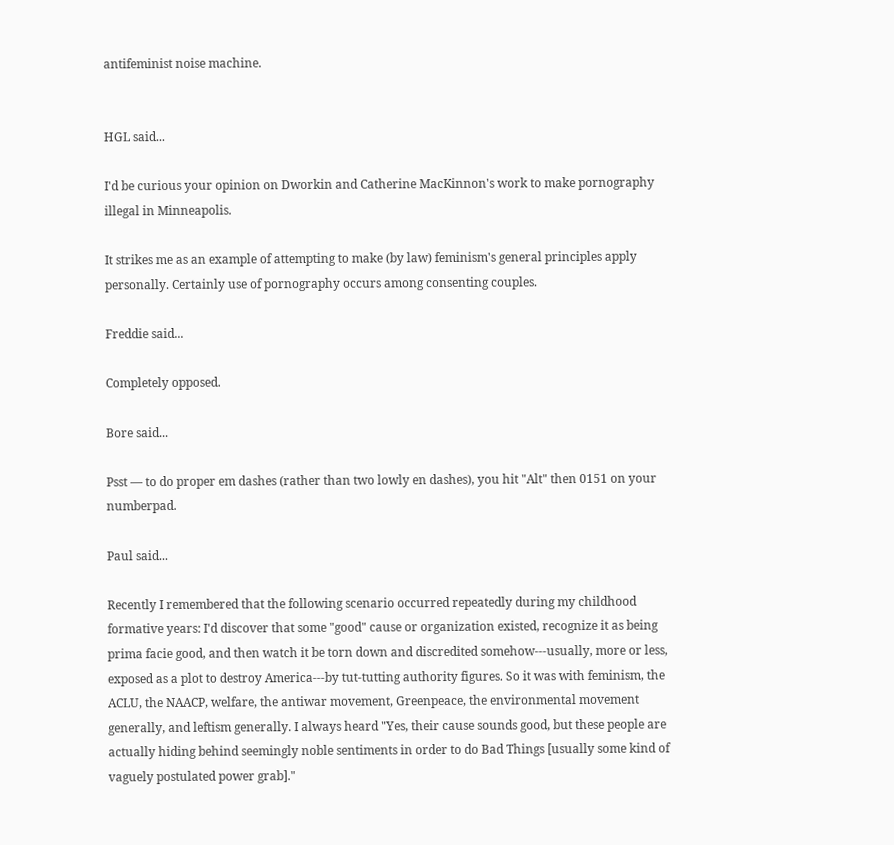antifeminist noise machine.


HGL said...

I'd be curious your opinion on Dworkin and Catherine MacKinnon's work to make pornography illegal in Minneapolis.

It strikes me as an example of attempting to make (by law) feminism's general principles apply personally. Certainly use of pornography occurs among consenting couples.

Freddie said...

Completely opposed.

Bore said...

Psst — to do proper em dashes (rather than two lowly en dashes), you hit "Alt" then 0151 on your numberpad.

Paul said...

Recently I remembered that the following scenario occurred repeatedly during my childhood formative years: I'd discover that some "good" cause or organization existed, recognize it as being prima facie good, and then watch it be torn down and discredited somehow---usually, more or less, exposed as a plot to destroy America---by tut-tutting authority figures. So it was with feminism, the ACLU, the NAACP, welfare, the antiwar movement, Greenpeace, the environmental movement generally, and leftism generally. I always heard "Yes, their cause sounds good, but these people are actually hiding behind seemingly noble sentiments in order to do Bad Things [usually some kind of vaguely postulated power grab]."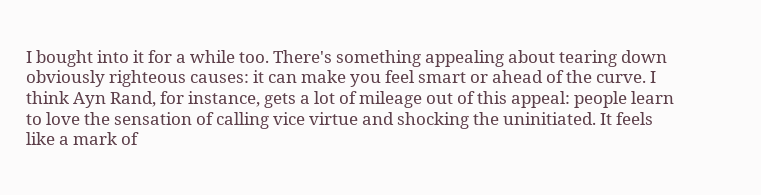I bought into it for a while too. There's something appealing about tearing down obviously righteous causes: it can make you feel smart or ahead of the curve. I think Ayn Rand, for instance, gets a lot of mileage out of this appeal: people learn to love the sensation of calling vice virtue and shocking the uninitiated. It feels like a mark of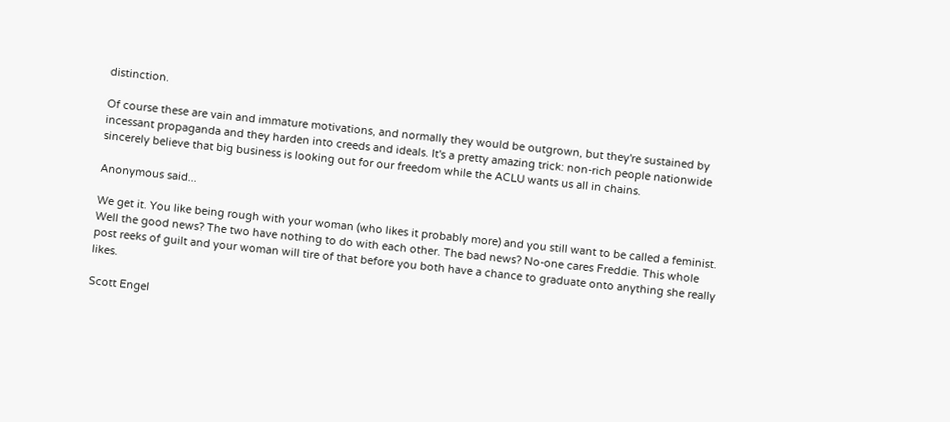distinction.

Of course these are vain and immature motivations, and normally they would be outgrown, but they're sustained by incessant propaganda and they harden into creeds and ideals. It's a pretty amazing trick: non-rich people nationwide sincerely believe that big business is looking out for our freedom while the ACLU wants us all in chains.

Anonymous said...

We get it. You like being rough with your woman (who likes it probably more) and you still want to be called a feminist. Well the good news? The two have nothing to do with each other. The bad news? No-one cares Freddie. This whole post reeks of guilt and your woman will tire of that before you both have a chance to graduate onto anything she really likes.

Scott Engel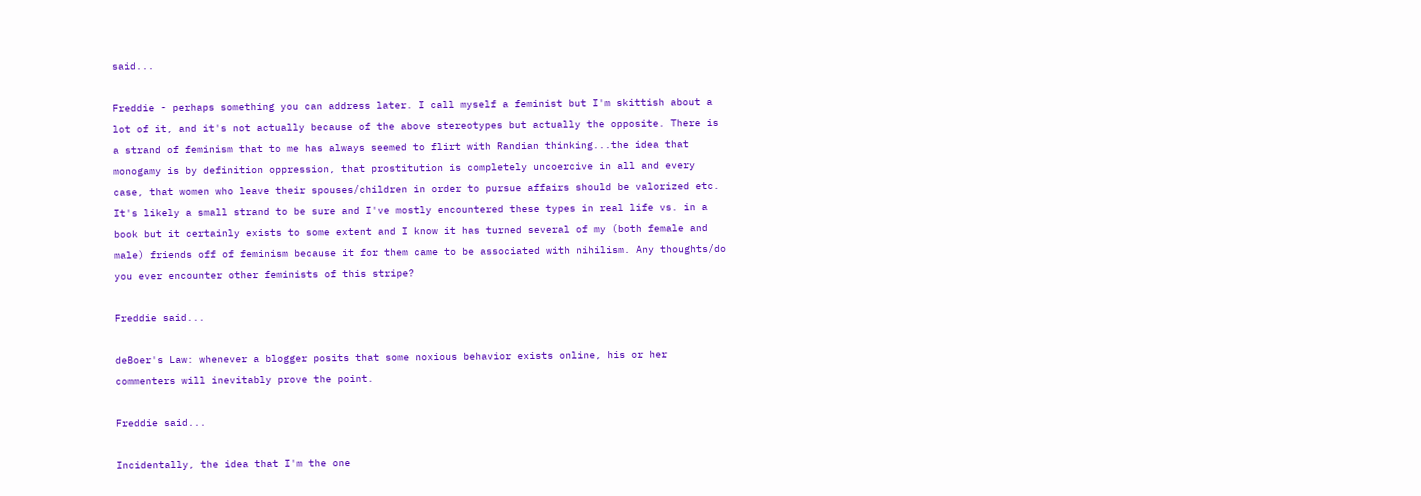said...

Freddie - perhaps something you can address later. I call myself a feminist but I'm skittish about a lot of it, and it's not actually because of the above stereotypes but actually the opposite. There is a strand of feminism that to me has always seemed to flirt with Randian thinking...the idea that monogamy is by definition oppression, that prostitution is completely uncoercive in all and every case, that women who leave their spouses/children in order to pursue affairs should be valorized etc. It's likely a small strand to be sure and I've mostly encountered these types in real life vs. in a book but it certainly exists to some extent and I know it has turned several of my (both female and male) friends off of feminism because it for them came to be associated with nihilism. Any thoughts/do you ever encounter other feminists of this stripe?

Freddie said...

deBoer's Law: whenever a blogger posits that some noxious behavior exists online, his or her commenters will inevitably prove the point.

Freddie said...

Incidentally, the idea that I'm the one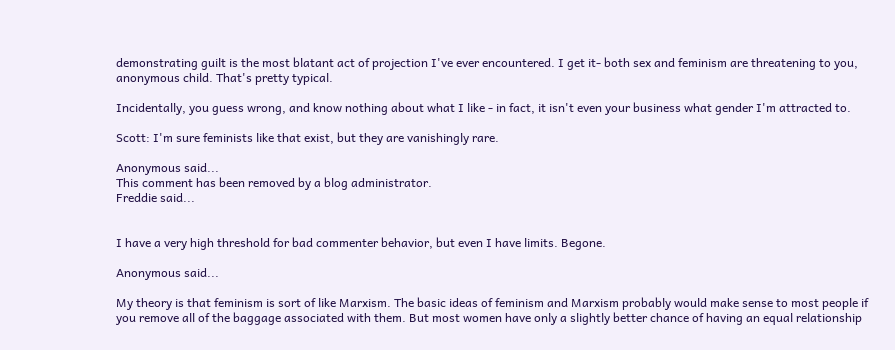demonstrating guilt is the most blatant act of projection I've ever encountered. I get it- both sex and feminism are threatening to you, anonymous child. That's pretty typical.

Incidentally, you guess wrong, and know nothing about what I like - in fact, it isn't even your business what gender I'm attracted to.

Scott: I'm sure feminists like that exist, but they are vanishingly rare.

Anonymous said...
This comment has been removed by a blog administrator.
Freddie said...


I have a very high threshold for bad commenter behavior, but even I have limits. Begone.

Anonymous said...

My theory is that feminism is sort of like Marxism. The basic ideas of feminism and Marxism probably would make sense to most people if you remove all of the baggage associated with them. But most women have only a slightly better chance of having an equal relationship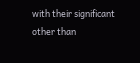with their significant other than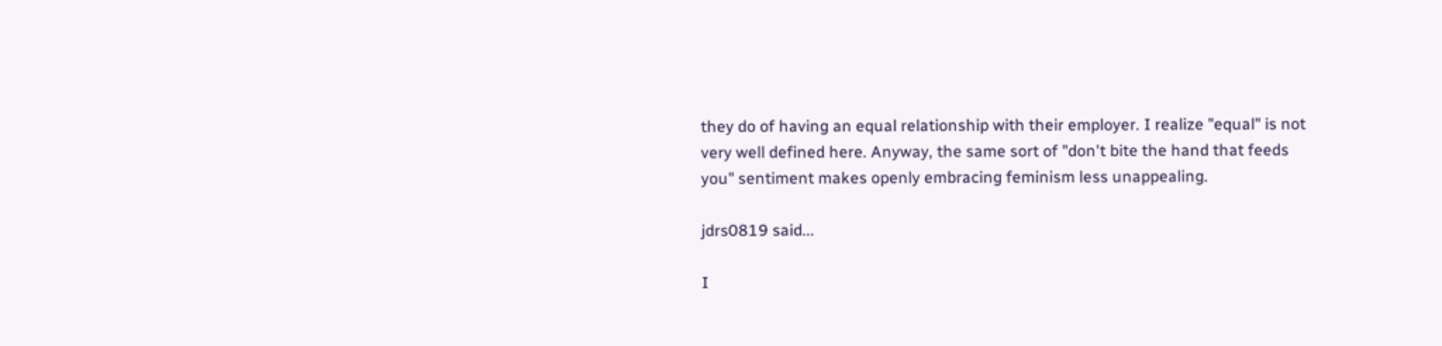they do of having an equal relationship with their employer. I realize "equal" is not very well defined here. Anyway, the same sort of "don't bite the hand that feeds you" sentiment makes openly embracing feminism less unappealing.

jdrs0819 said...

I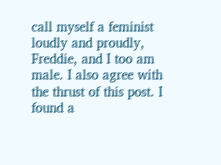call myself a feminist loudly and proudly, Freddie, and I too am male. I also agree with the thrust of this post. I found a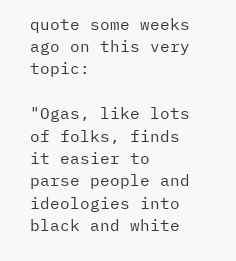quote some weeks ago on this very topic:

"Ogas, like lots of folks, finds it easier to parse people and ideologies into black and white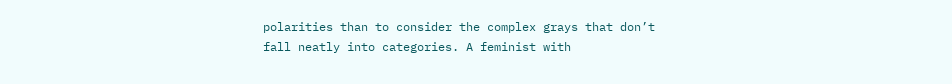polarities than to consider the complex grays that don’t fall neatly into categories. A feminist with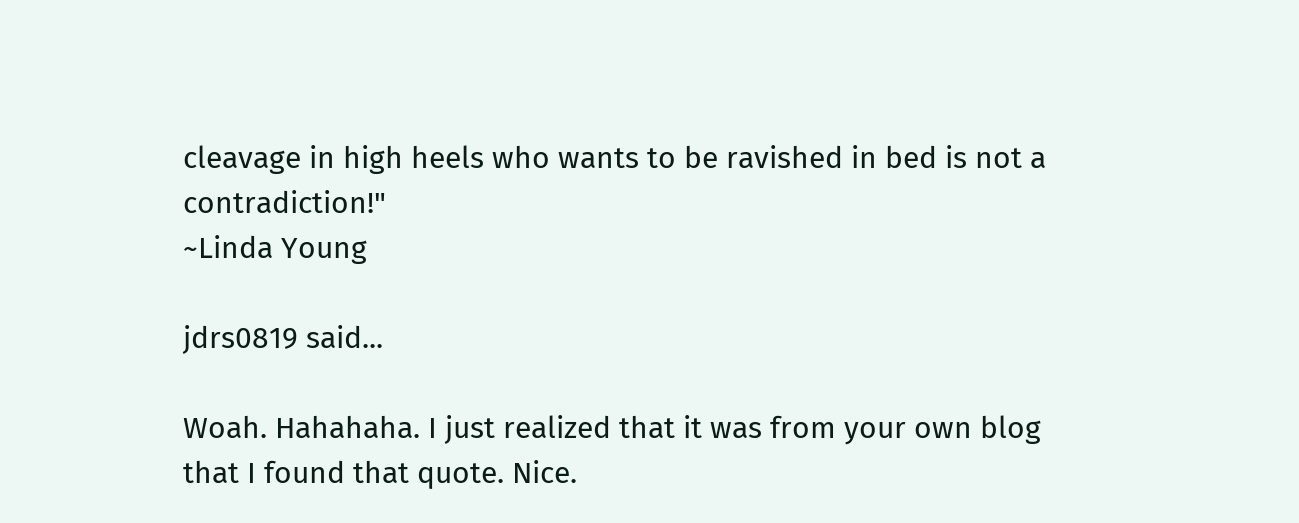cleavage in high heels who wants to be ravished in bed is not a contradiction!"
~Linda Young

jdrs0819 said...

Woah. Hahahaha. I just realized that it was from your own blog that I found that quote. Nice.